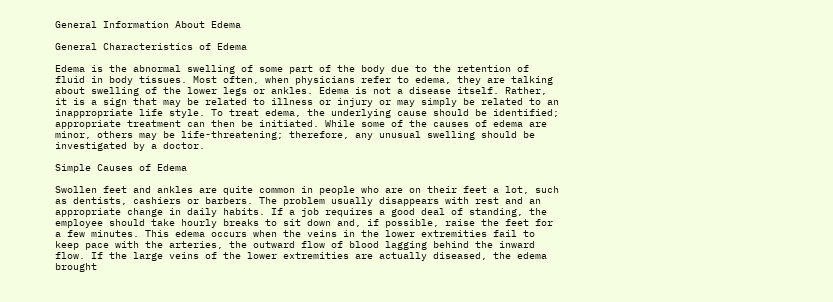General Information About Edema

General Characteristics of Edema

Edema is the abnormal swelling of some part of the body due to the retention of fluid in body tissues. Most often, when physicians refer to edema, they are talking about swelling of the lower legs or ankles. Edema is not a disease itself. Rather, it is a sign that may be related to illness or injury or may simply be related to an inappropriate life style. To treat edema, the underlying cause should be identified; appropriate treatment can then be initiated. While some of the causes of edema are minor, others may be life-threatening; therefore, any unusual swelling should be investigated by a doctor.

Simple Causes of Edema

Swollen feet and ankles are quite common in people who are on their feet a lot, such as dentists, cashiers or barbers. The problem usually disappears with rest and an appropriate change in daily habits. If a job requires a good deal of standing, the employee should take hourly breaks to sit down and, if possible, raise the feet for a few minutes. This edema occurs when the veins in the lower extremities fail to keep pace with the arteries, the outward flow of blood lagging behind the inward flow. If the large veins of the lower extremities are actually diseased, the edema brought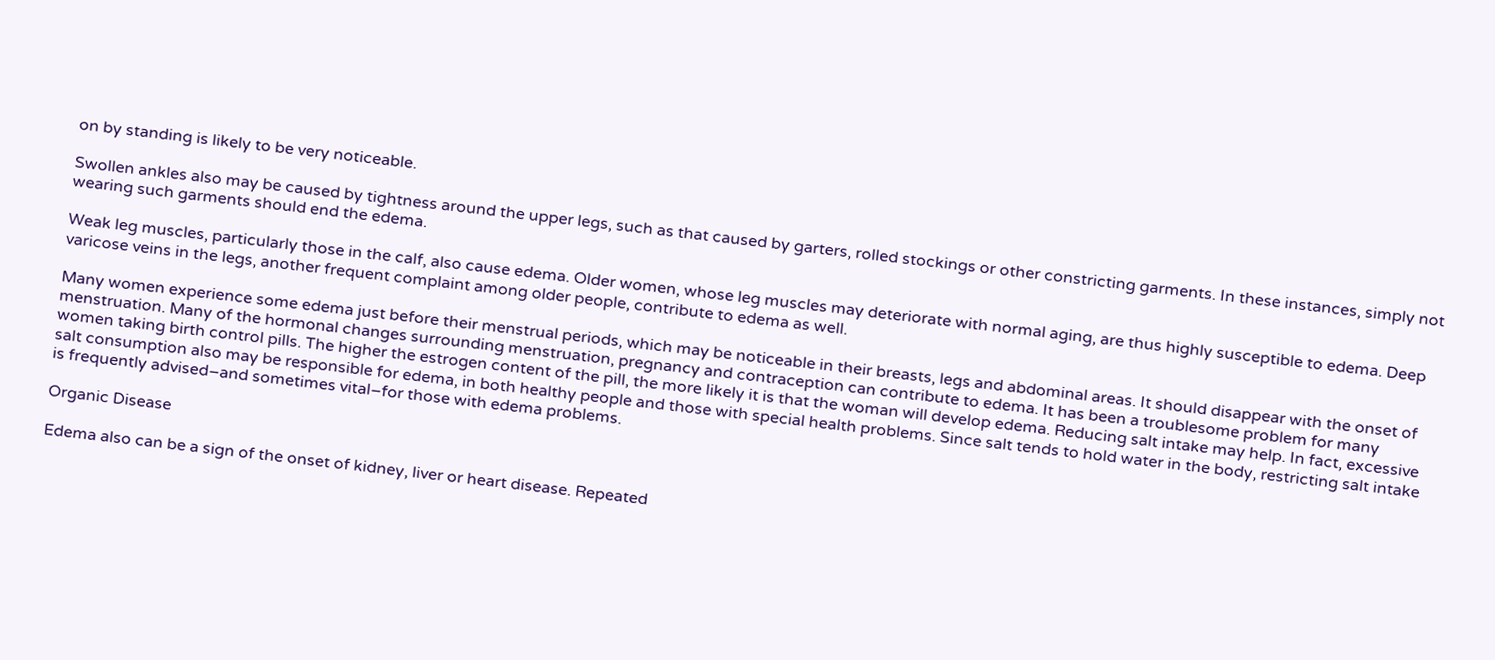on by standing is likely to be very noticeable.

Swollen ankles also may be caused by tightness around the upper legs, such as that caused by garters, rolled stockings or other constricting garments. In these instances, simply not wearing such garments should end the edema.

Weak leg muscles, particularly those in the calf, also cause edema. Older women, whose leg muscles may deteriorate with normal aging, are thus highly susceptible to edema. Deep varicose veins in the legs, another frequent complaint among older people, contribute to edema as well.

Many women experience some edema just before their menstrual periods, which may be noticeable in their breasts, legs and abdominal areas. It should disappear with the onset of menstruation. Many of the hormonal changes surrounding menstruation, pregnancy and contraception can contribute to edema. It has been a troublesome problem for many women taking birth control pills. The higher the estrogen content of the pill, the more likely it is that the woman will develop edema. Reducing salt intake may help. In fact, excessive salt consumption also may be responsible for edema, in both healthy people and those with special health problems. Since salt tends to hold water in the body, restricting salt intake is frequently advised–and sometimes vital–for those with edema problems.

Organic Disease

Edema also can be a sign of the onset of kidney, liver or heart disease. Repeated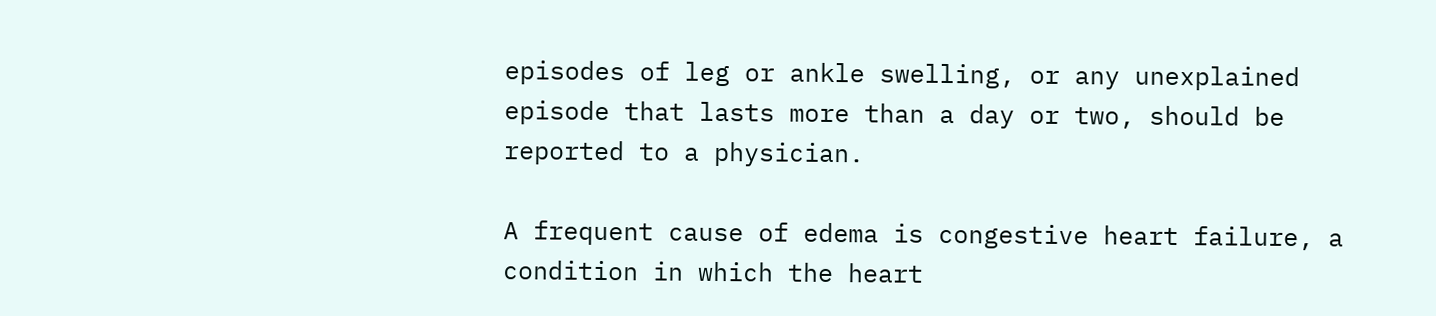episodes of leg or ankle swelling, or any unexplained episode that lasts more than a day or two, should be reported to a physician.

A frequent cause of edema is congestive heart failure, a condition in which the heart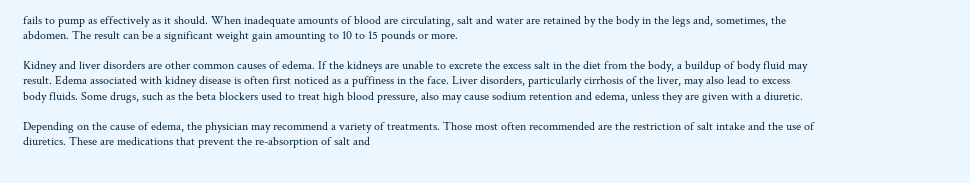fails to pump as effectively as it should. When inadequate amounts of blood are circulating, salt and water are retained by the body in the legs and, sometimes, the abdomen. The result can be a significant weight gain amounting to 10 to 15 pounds or more.

Kidney and liver disorders are other common causes of edema. If the kidneys are unable to excrete the excess salt in the diet from the body, a buildup of body fluid may result. Edema associated with kidney disease is often first noticed as a puffiness in the face. Liver disorders, particularly cirrhosis of the liver, may also lead to excess body fluids. Some drugs, such as the beta blockers used to treat high blood pressure, also may cause sodium retention and edema, unless they are given with a diuretic.

Depending on the cause of edema, the physician may recommend a variety of treatments. Those most often recommended are the restriction of salt intake and the use of diuretics. These are medications that prevent the re-absorption of salt and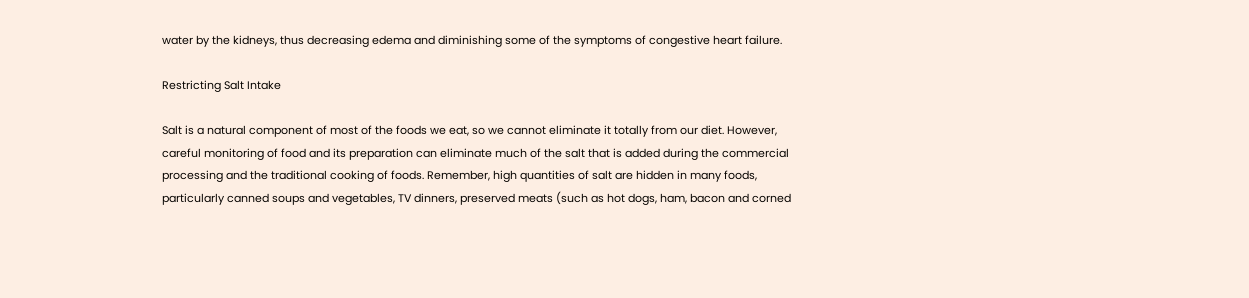water by the kidneys, thus decreasing edema and diminishing some of the symptoms of congestive heart failure.

Restricting Salt Intake

Salt is a natural component of most of the foods we eat, so we cannot eliminate it totally from our diet. However, careful monitoring of food and its preparation can eliminate much of the salt that is added during the commercial processing and the traditional cooking of foods. Remember, high quantities of salt are hidden in many foods, particularly canned soups and vegetables, TV dinners, preserved meats (such as hot dogs, ham, bacon and corned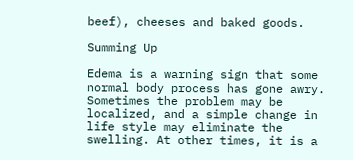beef), cheeses and baked goods.

Summing Up

Edema is a warning sign that some normal body process has gone awry. Sometimes the problem may be localized, and a simple change in life style may eliminate the swelling. At other times, it is a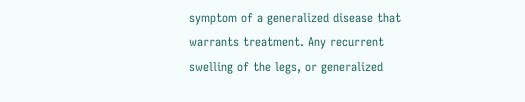symptom of a generalized disease that warrants treatment. Any recurrent swelling of the legs, or generalized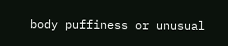body puffiness or unusual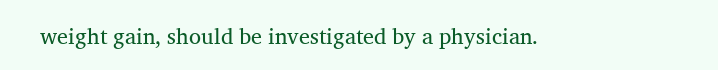weight gain, should be investigated by a physician.